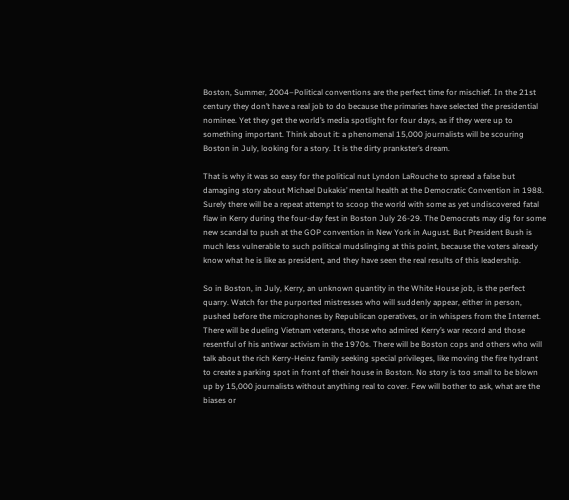Boston, Summer, 2004–Political conventions are the perfect time for mischief. In the 21st century they don’t have a real job to do because the primaries have selected the presidential nominee. Yet they get the world’s media spotlight for four days, as if they were up to something important. Think about it: a phenomenal 15,000 journalists will be scouring Boston in July, looking for a story. It is the dirty prankster’s dream.

That is why it was so easy for the political nut Lyndon LaRouche to spread a false but damaging story about Michael Dukakis’ mental health at the Democratic Convention in 1988. Surely there will be a repeat attempt to scoop the world with some as yet undiscovered fatal flaw in Kerry during the four-day fest in Boston July 26-29. The Democrats may dig for some new scandal to push at the GOP convention in New York in August. But President Bush is much less vulnerable to such political mudslinging at this point, because the voters already know what he is like as president, and they have seen the real results of this leadership.

So in Boston, in July, Kerry, an unknown quantity in the White House job, is the perfect quarry. Watch for the purported mistresses who will suddenly appear, either in person, pushed before the microphones by Republican operatives, or in whispers from the Internet. There will be dueling Vietnam veterans, those who admired Kerry’s war record and those resentful of his antiwar activism in the 1970s. There will be Boston cops and others who will talk about the rich Kerry-Heinz family seeking special privileges, like moving the fire hydrant to create a parking spot in front of their house in Boston. No story is too small to be blown up by 15,000 journalists without anything real to cover. Few will bother to ask, what are the biases or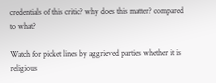credentials of this critic? why does this matter? compared to what?

Watch for picket lines by aggrieved parties whether it is religious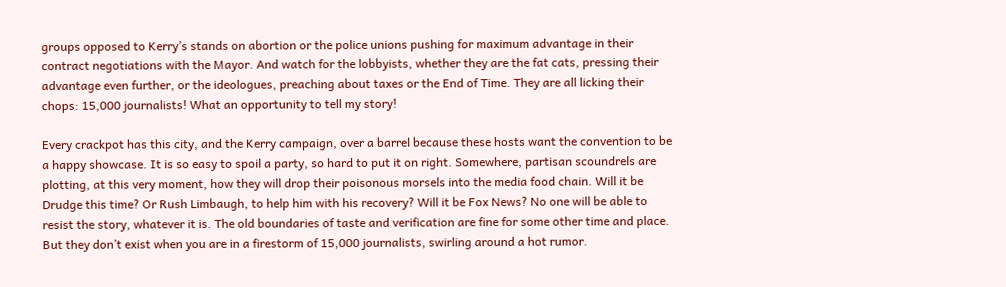groups opposed to Kerry’s stands on abortion or the police unions pushing for maximum advantage in their contract negotiations with the Mayor. And watch for the lobbyists, whether they are the fat cats, pressing their advantage even further, or the ideologues, preaching about taxes or the End of Time. They are all licking their chops: 15,000 journalists! What an opportunity to tell my story!

Every crackpot has this city, and the Kerry campaign, over a barrel because these hosts want the convention to be a happy showcase. It is so easy to spoil a party, so hard to put it on right. Somewhere, partisan scoundrels are plotting, at this very moment, how they will drop their poisonous morsels into the media food chain. Will it be Drudge this time? Or Rush Limbaugh, to help him with his recovery? Will it be Fox News? No one will be able to resist the story, whatever it is. The old boundaries of taste and verification are fine for some other time and place. But they don’t exist when you are in a firestorm of 15,000 journalists, swirling around a hot rumor.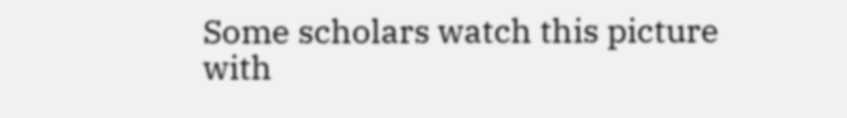Some scholars watch this picture with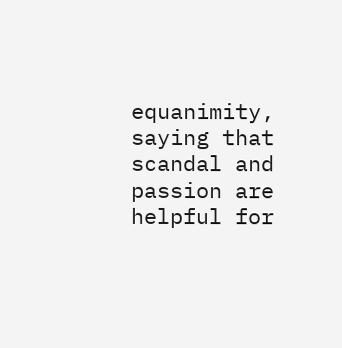equanimity, saying that scandal and passion are helpful for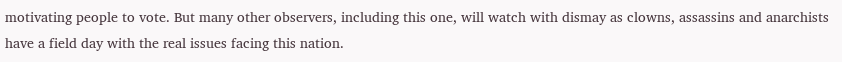motivating people to vote. But many other observers, including this one, will watch with dismay as clowns, assassins and anarchists have a field day with the real issues facing this nation.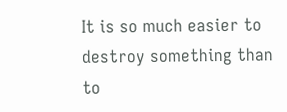It is so much easier to destroy something than to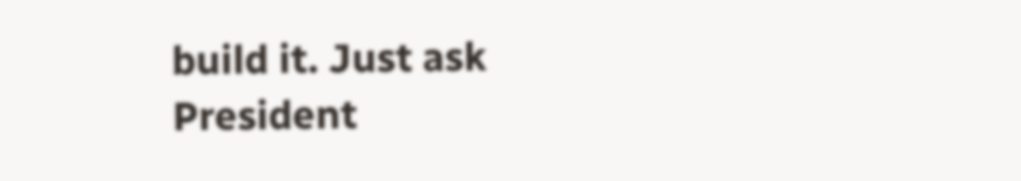build it. Just ask President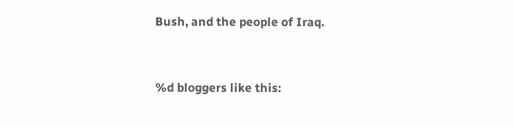Bush, and the people of Iraq.


%d bloggers like this: